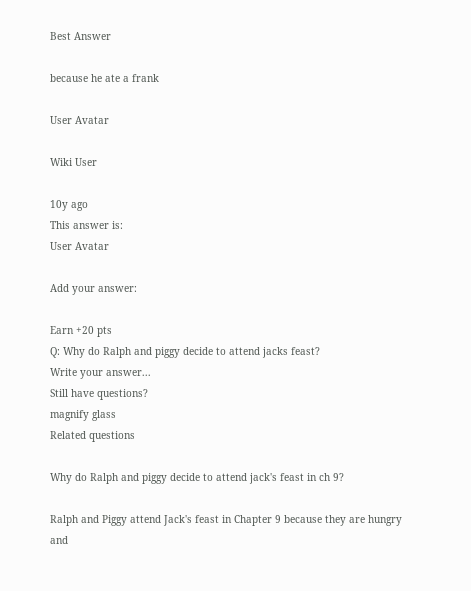Best Answer

because he ate a frank

User Avatar

Wiki User

10y ago
This answer is:
User Avatar

Add your answer:

Earn +20 pts
Q: Why do Ralph and piggy decide to attend jacks feast?
Write your answer...
Still have questions?
magnify glass
Related questions

Why do Ralph and piggy decide to attend jack's feast in ch 9?

Ralph and Piggy attend Jack's feast in Chapter 9 because they are hungry and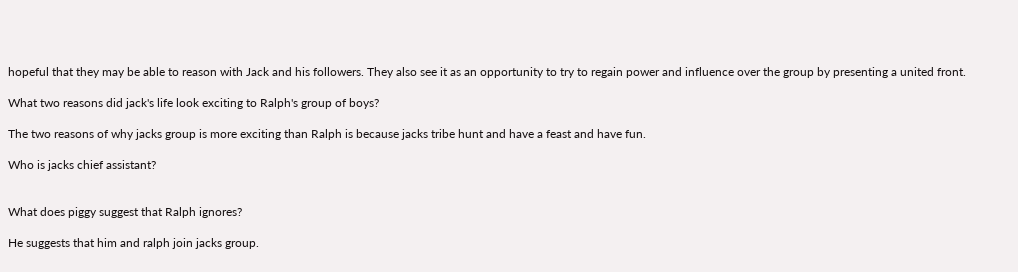hopeful that they may be able to reason with Jack and his followers. They also see it as an opportunity to try to regain power and influence over the group by presenting a united front.

What two reasons did jack's life look exciting to Ralph's group of boys?

The two reasons of why jacks group is more exciting than Ralph is because jacks tribe hunt and have a feast and have fun.

Who is jacks chief assistant?


What does piggy suggest that Ralph ignores?

He suggests that him and ralph join jacks group.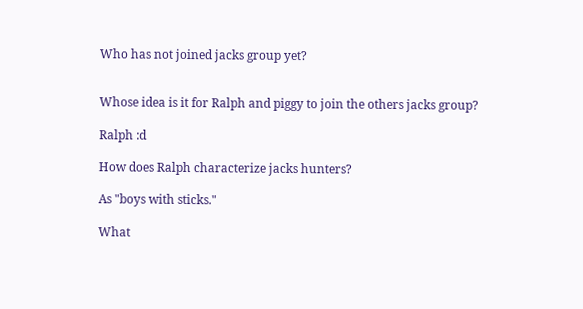Who has not joined jacks group yet?


Whose idea is it for Ralph and piggy to join the others jacks group?

Ralph :d

How does Ralph characterize jacks hunters?

As "boys with sticks."

What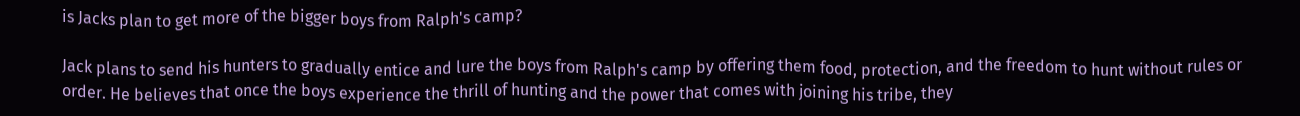is Jacks plan to get more of the bigger boys from Ralph's camp?

Jack plans to send his hunters to gradually entice and lure the boys from Ralph's camp by offering them food, protection, and the freedom to hunt without rules or order. He believes that once the boys experience the thrill of hunting and the power that comes with joining his tribe, they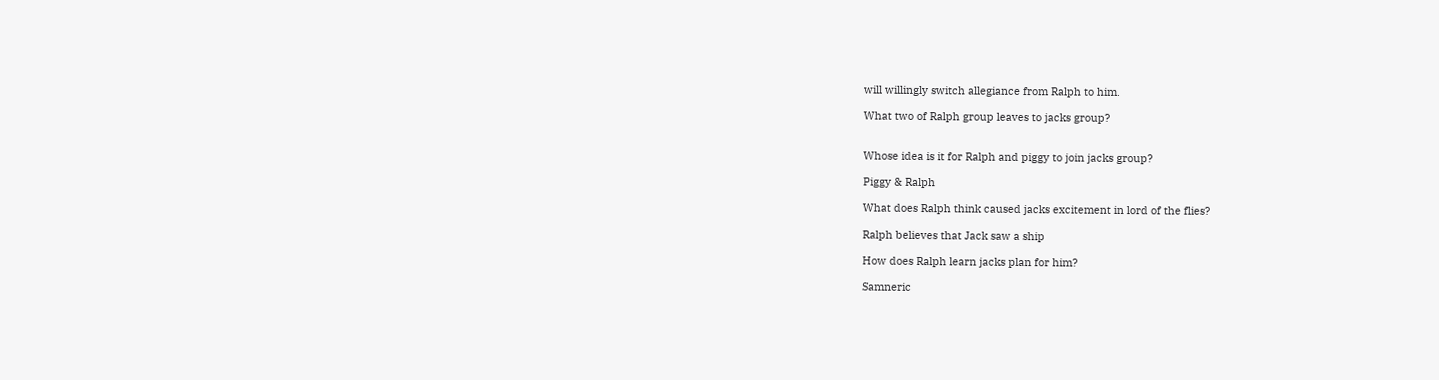will willingly switch allegiance from Ralph to him.

What two of Ralph group leaves to jacks group?


Whose idea is it for Ralph and piggy to join jacks group?

Piggy & Ralph

What does Ralph think caused jacks excitement in lord of the flies?

Ralph believes that Jack saw a ship

How does Ralph learn jacks plan for him?

Samneric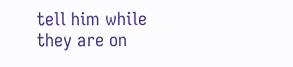tell him while they are on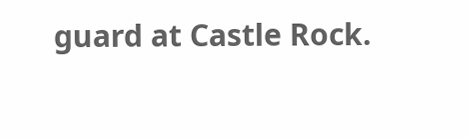guard at Castle Rock.